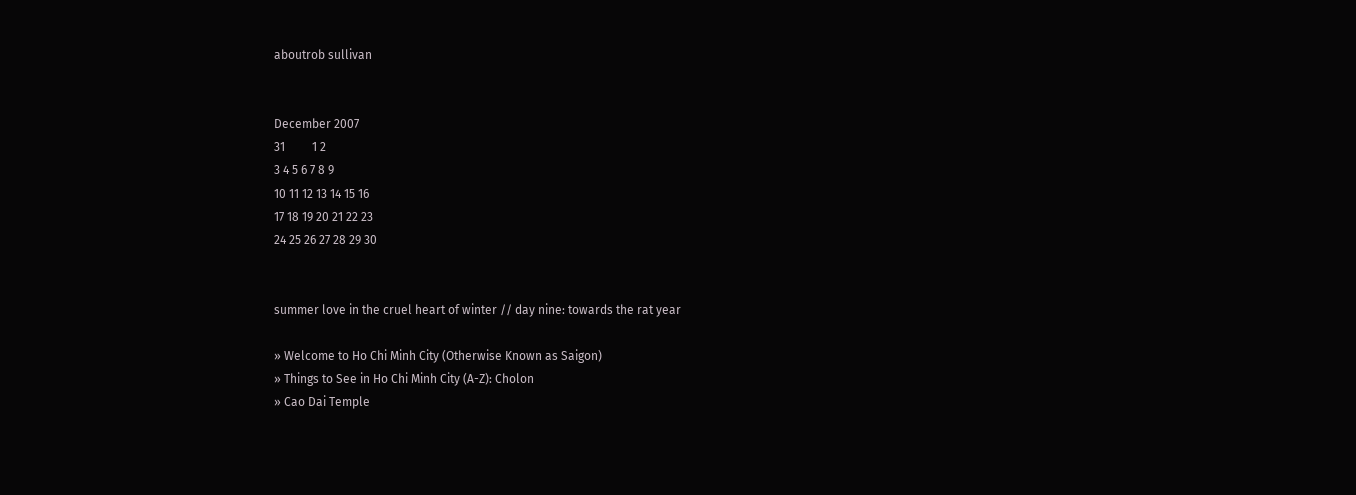aboutrob sullivan


December 2007
31         1 2
3 4 5 6 7 8 9
10 11 12 13 14 15 16
17 18 19 20 21 22 23
24 25 26 27 28 29 30


summer love in the cruel heart of winter // day nine: towards the rat year

» Welcome to Ho Chi Minh City (Otherwise Known as Saigon)
» Things to See in Ho Chi Minh City (A-Z): Cholon
» Cao Dai Temple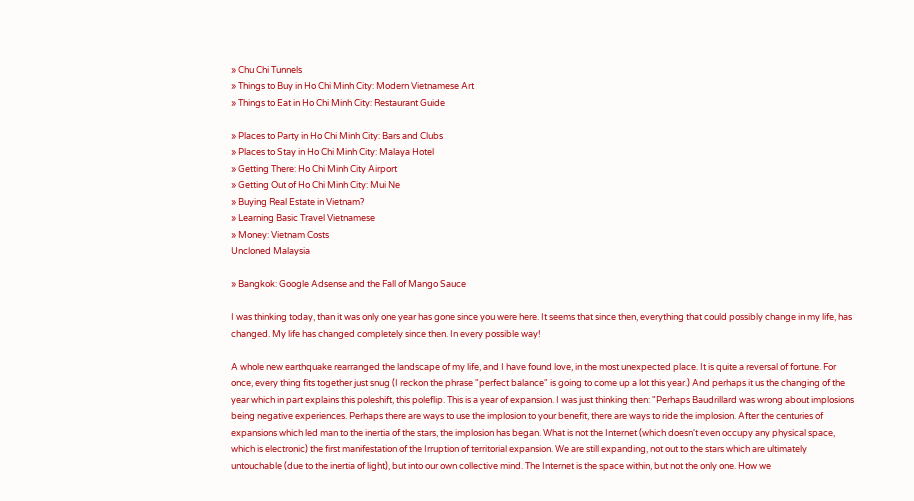» Chu Chi Tunnels
» Things to Buy in Ho Chi Minh City: Modern Vietnamese Art
» Things to Eat in Ho Chi Minh City: Restaurant Guide

» Places to Party in Ho Chi Minh City: Bars and Clubs
» Places to Stay in Ho Chi Minh City: Malaya Hotel
» Getting There: Ho Chi Minh City Airport
» Getting Out of Ho Chi Minh City: Mui Ne
» Buying Real Estate in Vietnam?
» Learning Basic Travel Vietnamese
» Money: Vietnam Costs
Uncloned Malaysia

» Bangkok: Google Adsense and the Fall of Mango Sauce

I was thinking today, than it was only one year has gone since you were here. It seems that since then, everything that could possibly change in my life, has changed. My life has changed completely since then. In every possible way!

A whole new earthquake rearranged the landscape of my life, and I have found love, in the most unexpected place. It is quite a reversal of fortune. For once, every thing fits together just snug (I reckon the phrase "perfect balance" is going to come up a lot this year.) And perhaps it us the changing of the year which in part explains this poleshift, this poleflip. This is a year of expansion. I was just thinking then: "Perhaps Baudrillard was wrong about implosions being negative experiences. Perhaps there are ways to use the implosion to your benefit, there are ways to ride the implosion. After the centuries of expansions which led man to the inertia of the stars, the implosion has began. What is not the Internet (which doesn't even occupy any physical space, which is electronic) the first manifestation of the Irruption of territorial expansion. We are still expanding, not out to the stars which are ultimately untouchable (due to the inertia of light), but into our own collective mind. The Internet is the space within, but not the only one. How we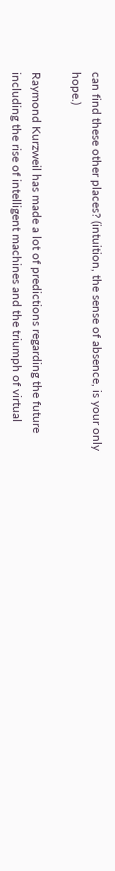can find these other places? (intuition, the sense of absence, is your only hope.)

Raymond Kurzweil has made a lot of predictions regarding the future including the rise of intelligent machines and the triumph of virtual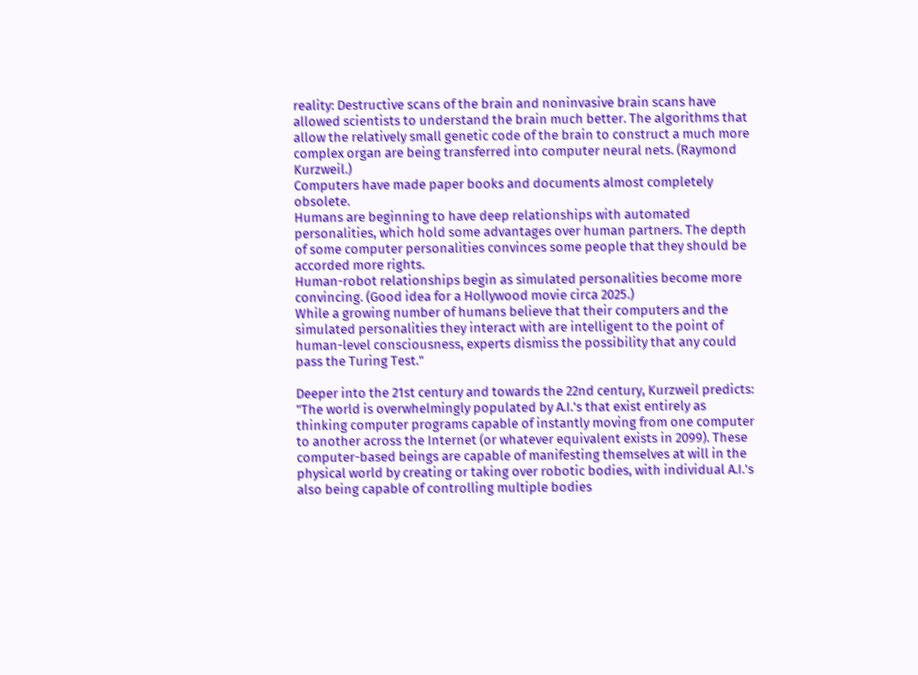reality: Destructive scans of the brain and noninvasive brain scans have allowed scientists to understand the brain much better. The algorithms that allow the relatively small genetic code of the brain to construct a much more complex organ are being transferred into computer neural nets. (Raymond Kurzweil.)
Computers have made paper books and documents almost completely obsolete.
Humans are beginning to have deep relationships with automated personalities, which hold some advantages over human partners. The depth of some computer personalities convinces some people that they should be accorded more rights.
Human-robot relationships begin as simulated personalities become more convincing. (Good idea for a Hollywood movie circa 2025.)
While a growing number of humans believe that their computers and the simulated personalities they interact with are intelligent to the point of human-level consciousness, experts dismiss the possibility that any could pass the Turing Test."

Deeper into the 21st century and towards the 22nd century, Kurzweil predicts: "The world is overwhelmingly populated by A.I.'s that exist entirely as thinking computer programs capable of instantly moving from one computer to another across the Internet (or whatever equivalent exists in 2099). These computer-based beings are capable of manifesting themselves at will in the physical world by creating or taking over robotic bodies, with individual A.I.'s also being capable of controlling multiple bodies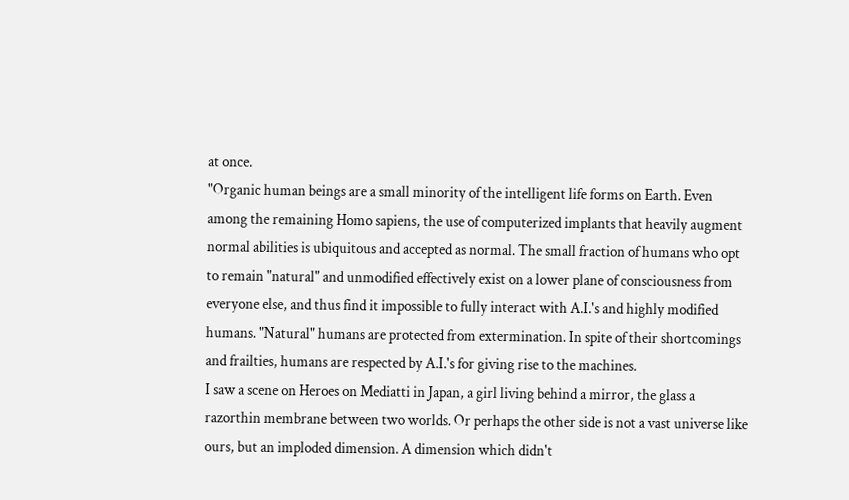at once.
"Organic human beings are a small minority of the intelligent life forms on Earth. Even among the remaining Homo sapiens, the use of computerized implants that heavily augment normal abilities is ubiquitous and accepted as normal. The small fraction of humans who opt to remain "natural" and unmodified effectively exist on a lower plane of consciousness from everyone else, and thus find it impossible to fully interact with A.I.'s and highly modified humans. "Natural" humans are protected from extermination. In spite of their shortcomings and frailties, humans are respected by A.I.'s for giving rise to the machines.
I saw a scene on Heroes on Mediatti in Japan, a girl living behind a mirror, the glass a razorthin membrane between two worlds. Or perhaps the other side is not a vast universe like ours, but an imploded dimension. A dimension which didn't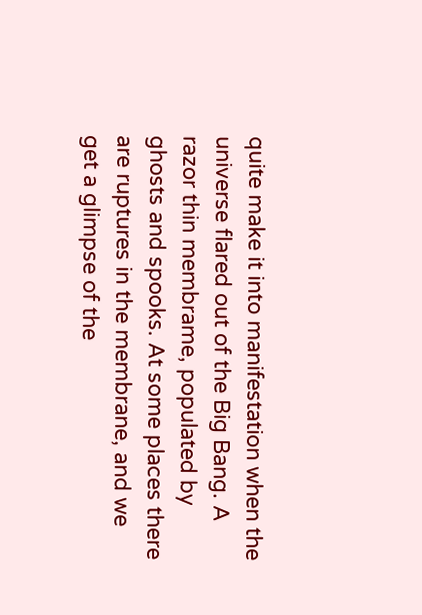quite make it into manifestation when the universe flared out of the Big Bang. A razor thin membrame, populated by ghosts and spooks. At some places there are ruptures in the membrane, and we get a glimpse of the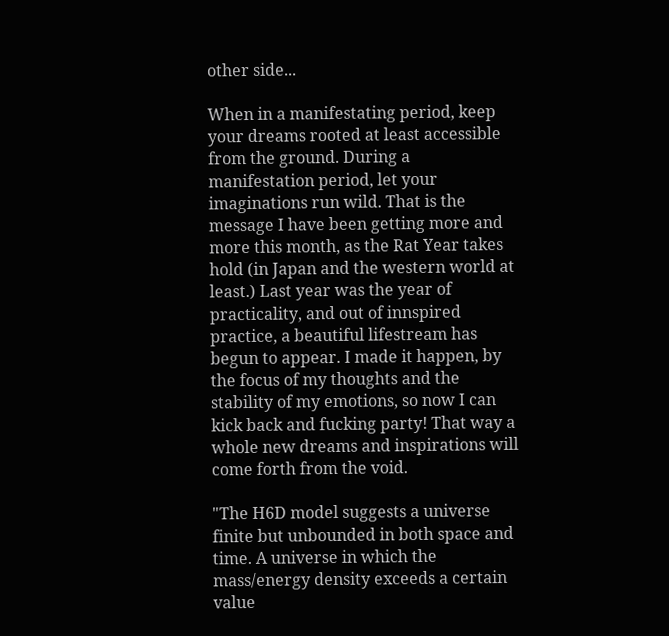other side...

When in a manifestating period, keep your dreams rooted at least accessible from the ground. During a manifestation period, let your imaginations run wild. That is the message I have been getting more and more this month, as the Rat Year takes hold (in Japan and the western world at least.) Last year was the year of practicality, and out of innspired practice, a beautiful lifestream has begun to appear. I made it happen, by the focus of my thoughts and the stability of my emotions, so now I can kick back and fucking party! That way a whole new dreams and inspirations will come forth from the void.

"The H6D model suggests a universe finite but unbounded in both space and time. A universe in which the mass/energy density exceeds a certain value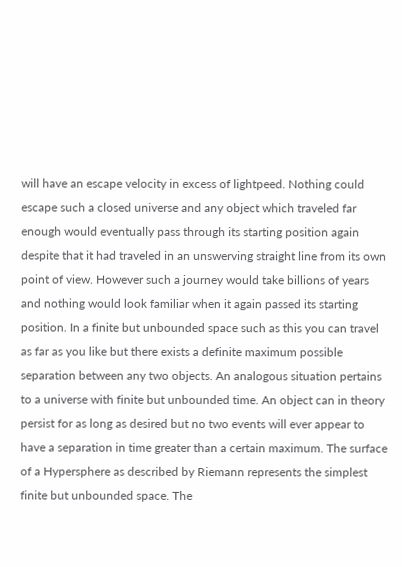will have an escape velocity in excess of lightpeed. Nothing could escape such a closed universe and any object which traveled far enough would eventually pass through its starting position again despite that it had traveled in an unswerving straight line from its own point of view. However such a journey would take billions of years and nothing would look familiar when it again passed its starting position. In a finite but unbounded space such as this you can travel as far as you like but there exists a definite maximum possible separation between any two objects. An analogous situation pertains to a universe with finite but unbounded time. An object can in theory persist for as long as desired but no two events will ever appear to have a separation in time greater than a certain maximum. The surface of a Hypersphere as described by Riemann represents the simplest finite but unbounded space. The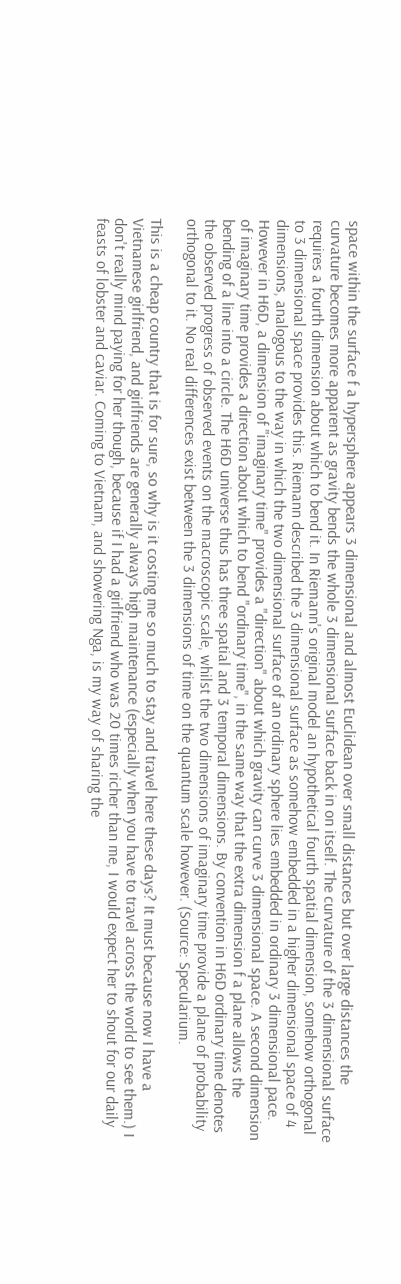space within the surface f a hypersphere appears 3 dimensional and almost Euclidean over small distances but over large distances the curvature becomes more apparent as gravity bends the whole 3 dimensional surface back in on itself. The curvature of the 3 dimensional surface requires a fourth dimension about which to bend it. In Riemann's original model an hypothetical fourth spatial dimension, somehow orthogonal to 3 dimensional space provides this. Riemann described the 3 dimensional surface as somehow embedded in a higher dimensional space of 4 dimensions, analogous to the way in which the two dimensional surface of an ordinary sphere lies embedded in ordinary 3 dimensional pace. However in H6D, a dimension of "imaginary time" provides a "direction" about which gravity can curve 3 dimensional space. A second dimension of imaginary time provides a direction about which to bend "ordinary time", in the same way that the extra dimension f a plane allows the bending of a line into a circle. The H6D universe thus has three spatial and 3 temporal dimensions. By convention in H6D ordinary time denotes the observed progress of observed events on the macroscopic scale, whilst the two dimensions of imaginary time provide a plane of probability orthogonal to it. No real differences exist between the 3 dimensions of time on the quantum scale however. (Source: Specularium.

This is a cheap country that is for sure, so why is it costing me so much to stay and travel here these days? It must because now I have a Vietnamese girlfriend, and girlfriends are generally always high maintenance (especially when you have to travel across the world to see them.) I don't really mind paying for her though, because if I had a girlfriend who was 20 times richer than me, I would expect her to shout for our daily feasts of lobster and caviar. Coming to Vietnam, and showering Nga, is my way of sharing the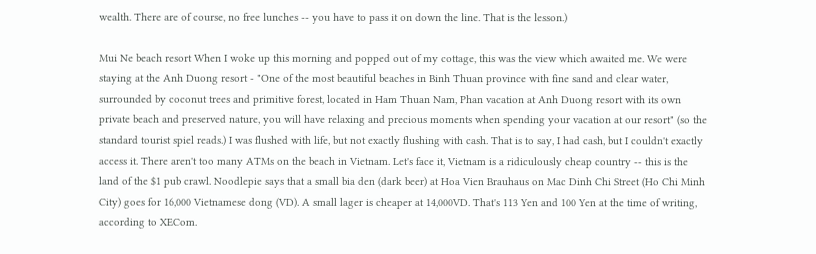wealth. There are of course, no free lunches -- you have to pass it on down the line. That is the lesson.)

Mui Ne beach resort When I woke up this morning and popped out of my cottage, this was the view which awaited me. We were staying at the Anh Duong resort - "One of the most beautiful beaches in Binh Thuan province with fine sand and clear water, surrounded by coconut trees and primitive forest, located in Ham Thuan Nam, Phan vacation at Anh Duong resort with its own private beach and preserved nature, you will have relaxing and precious moments when spending your vacation at our resort" (so the standard tourist spiel reads.) I was flushed with life, but not exactly flushing with cash. That is to say, I had cash, but I couldn't exactly access it. There aren't too many ATMs on the beach in Vietnam. Let's face it, Vietnam is a ridiculously cheap country -- this is the land of the $1 pub crawl. Noodlepie says that a small bia den (dark beer) at Hoa Vien Brauhaus on Mac Dinh Chi Street (Ho Chi Minh City) goes for 16,000 Vietnamese dong (VD). A small lager is cheaper at 14,000VD. That's 113 Yen and 100 Yen at the time of writing, according to XECom.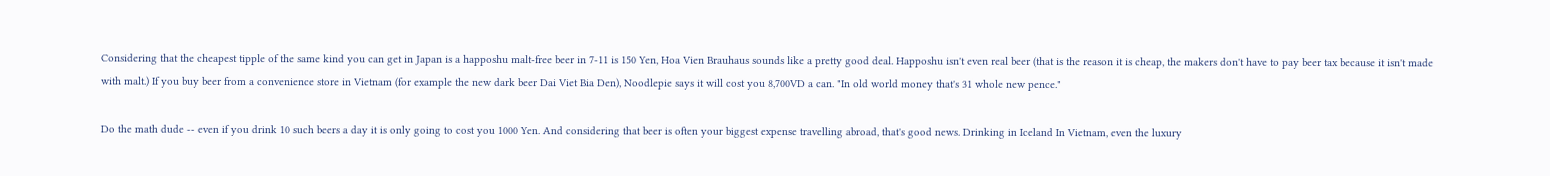Considering that the cheapest tipple of the same kind you can get in Japan is a happoshu malt-free beer in 7-11 is 150 Yen, Hoa Vien Brauhaus sounds like a pretty good deal. Happoshu isn't even real beer (that is the reason it is cheap, the makers don't have to pay beer tax because it isn't made with malt.) If you buy beer from a convenience store in Vietnam (for example the new dark beer Dai Viet Bia Den), Noodlepie says it will cost you 8,700VD a can. "In old world money that's 31 whole new pence."

Do the math dude -- even if you drink 10 such beers a day it is only going to cost you 1000 Yen. And considering that beer is often your biggest expense travelling abroad, that's good news. Drinking in Iceland In Vietnam, even the luxury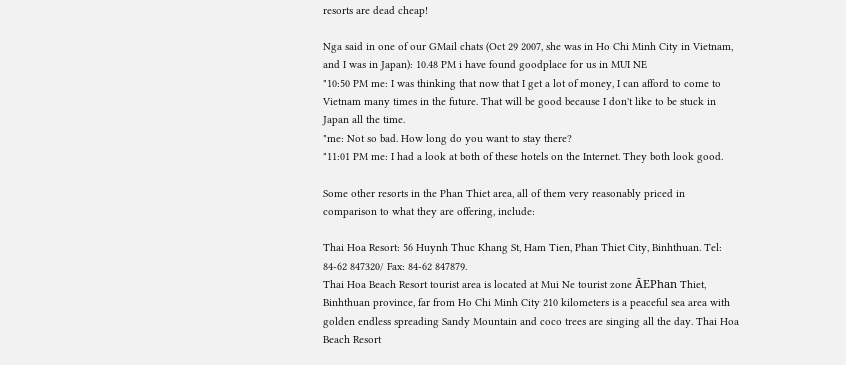resorts are dead cheap!

Nga said in one of our GMail chats (Oct 29 2007, she was in Ho Chi Minh City in Vietnam, and I was in Japan): 10.48 PM i have found goodplace for us in MUI NE
"10:50 PM me: I was thinking that now that I get a lot of money, I can afford to come to Vietnam many times in the future. That will be good because I don't like to be stuck in Japan all the time.
"me: Not so bad. How long do you want to stay there?
"11:01 PM me: I had a look at both of these hotels on the Internet. They both look good.

Some other resorts in the Phan Thiet area, all of them very reasonably priced in comparison to what they are offering, include:

Thai Hoa Resort: 56 Huynh Thuc Khang St, Ham Tien, Phan Thiet City, Binhthuan. Tel: 84-62 847320/ Fax: 84-62 847879.
Thai Hoa Beach Resort tourist area is located at Mui Ne tourist zone ĀEPhan Thiet, Binhthuan province, far from Ho Chi Minh City 210 kilometers is a peaceful sea area with golden endless spreading Sandy Mountain and coco trees are singing all the day. Thai Hoa Beach Resort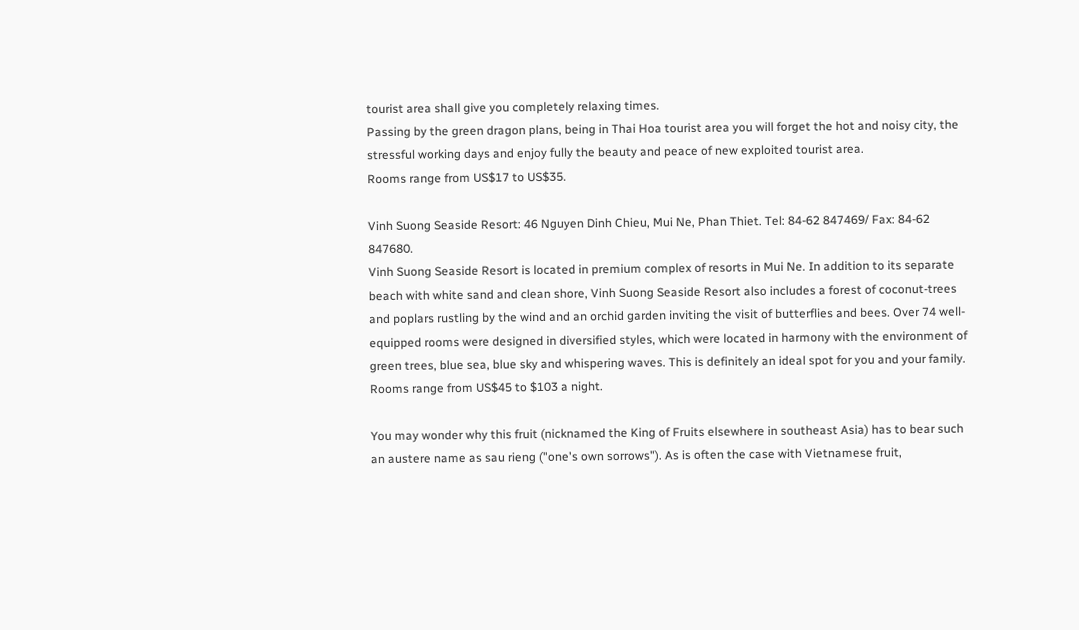tourist area shall give you completely relaxing times.
Passing by the green dragon plans, being in Thai Hoa tourist area you will forget the hot and noisy city, the stressful working days and enjoy fully the beauty and peace of new exploited tourist area.
Rooms range from US$17 to US$35.

Vinh Suong Seaside Resort: 46 Nguyen Dinh Chieu, Mui Ne, Phan Thiet. Tel: 84-62 847469/ Fax: 84-62 847680.
Vinh Suong Seaside Resort is located in premium complex of resorts in Mui Ne. In addition to its separate beach with white sand and clean shore, Vinh Suong Seaside Resort also includes a forest of coconut-trees and poplars rustling by the wind and an orchid garden inviting the visit of butterflies and bees. Over 74 well-equipped rooms were designed in diversified styles, which were located in harmony with the environment of green trees, blue sea, blue sky and whispering waves. This is definitely an ideal spot for you and your family.
Rooms range from US$45 to $103 a night.

You may wonder why this fruit (nicknamed the King of Fruits elsewhere in southeast Asia) has to bear such an austere name as sau rieng ("one's own sorrows"). As is often the case with Vietnamese fruit,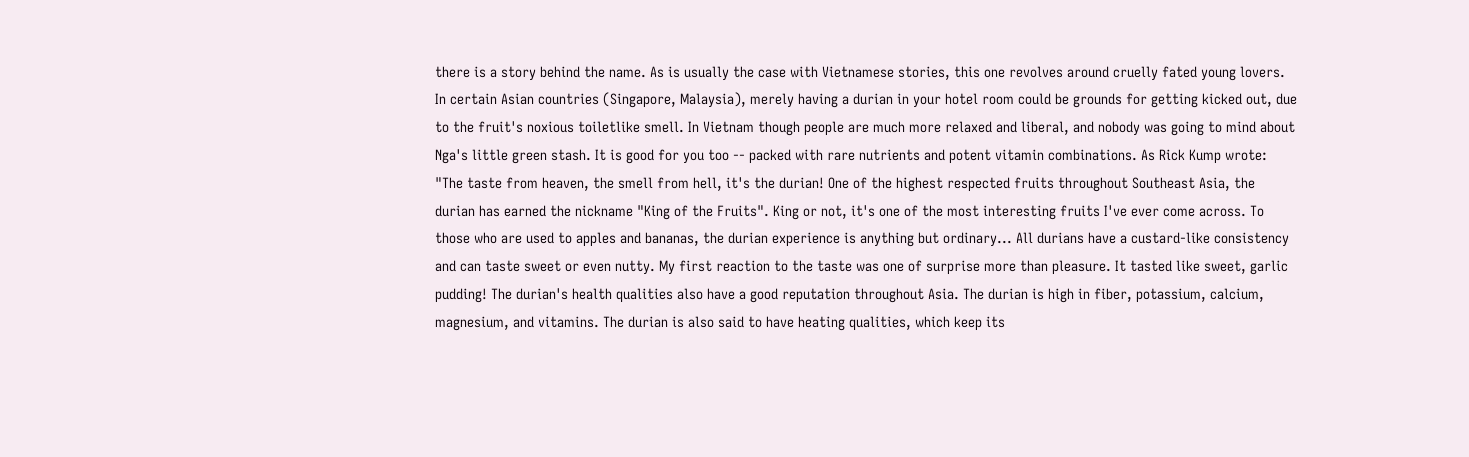there is a story behind the name. As is usually the case with Vietnamese stories, this one revolves around cruelly fated young lovers. In certain Asian countries (Singapore, Malaysia), merely having a durian in your hotel room could be grounds for getting kicked out, due to the fruit's noxious toiletlike smell. In Vietnam though people are much more relaxed and liberal, and nobody was going to mind about Nga's little green stash. It is good for you too -- packed with rare nutrients and potent vitamin combinations. As Rick Kump wrote: "The taste from heaven, the smell from hell, it's the durian! One of the highest respected fruits throughout Southeast Asia, the durian has earned the nickname "King of the Fruits". King or not, it's one of the most interesting fruits I've ever come across. To those who are used to apples and bananas, the durian experience is anything but ordinary... All durians have a custard-like consistency and can taste sweet or even nutty. My first reaction to the taste was one of surprise more than pleasure. It tasted like sweet, garlic pudding! The durian's health qualities also have a good reputation throughout Asia. The durian is high in fiber, potassium, calcium, magnesium, and vitamins. The durian is also said to have heating qualities, which keep its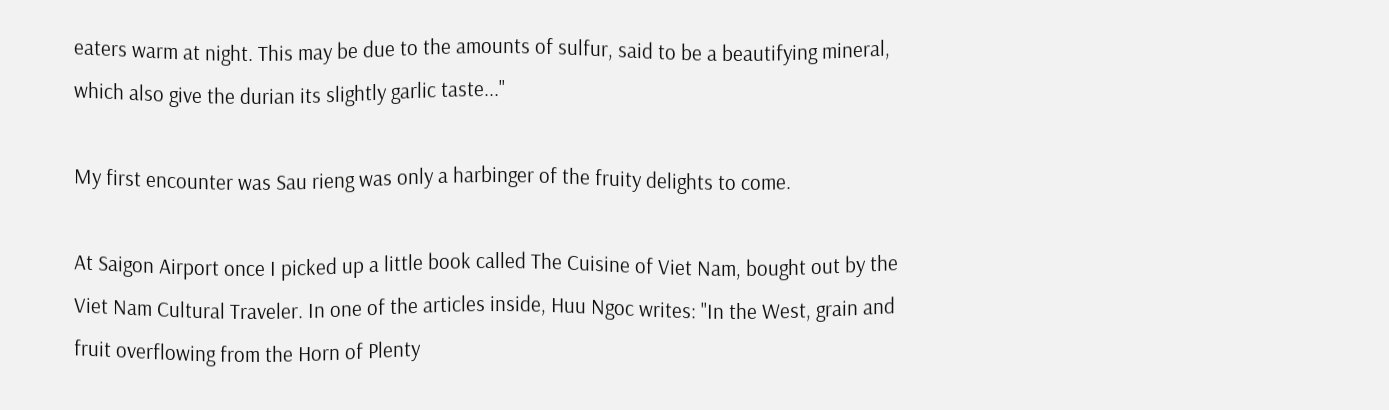eaters warm at night. This may be due to the amounts of sulfur, said to be a beautifying mineral, which also give the durian its slightly garlic taste..."

My first encounter was Sau rieng was only a harbinger of the fruity delights to come.

At Saigon Airport once I picked up a little book called The Cuisine of Viet Nam, bought out by the Viet Nam Cultural Traveler. In one of the articles inside, Huu Ngoc writes: "In the West, grain and fruit overflowing from the Horn of Plenty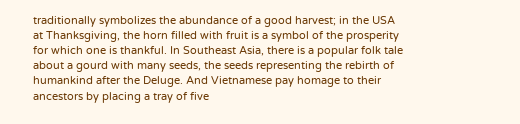traditionally symbolizes the abundance of a good harvest; in the USA at Thanksgiving, the horn filled with fruit is a symbol of the prosperity for which one is thankful. In Southeast Asia, there is a popular folk tale about a gourd with many seeds, the seeds representing the rebirth of humankind after the Deluge. And Vietnamese pay homage to their ancestors by placing a tray of five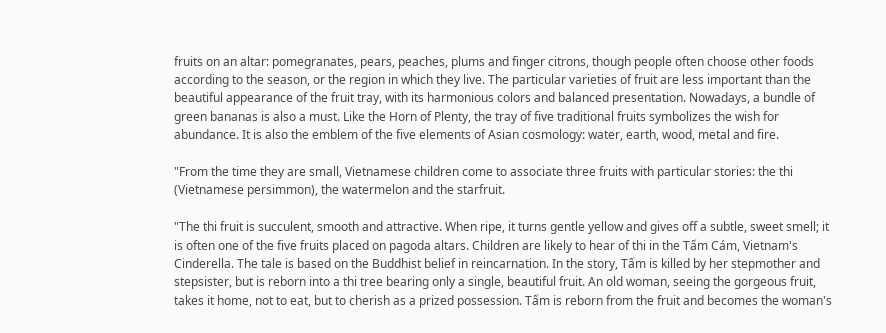fruits on an altar: pomegranates, pears, peaches, plums and finger citrons, though people often choose other foods according to the season, or the region in which they live. The particular varieties of fruit are less important than the beautiful appearance of the fruit tray, with its harmonious colors and balanced presentation. Nowadays, a bundle of green bananas is also a must. Like the Horn of Plenty, the tray of five traditional fruits symbolizes the wish for abundance. It is also the emblem of the five elements of Asian cosmology: water, earth, wood, metal and fire.

"From the time they are small, Vietnamese children come to associate three fruits with particular stories: the thi (Vietnamese persimmon), the watermelon and the starfruit.

"The thi fruit is succulent, smooth and attractive. When ripe, it turns gentle yellow and gives off a subtle, sweet smell; it is often one of the five fruits placed on pagoda altars. Children are likely to hear of thi in the Tấm Cám, Vietnam's Cinderella. The tale is based on the Buddhist belief in reincarnation. In the story, Tấm is killed by her stepmother and stepsister, but is reborn into a thi tree bearing only a single, beautiful fruit. An old woman, seeing the gorgeous fruit, takes it home, not to eat, but to cherish as a prized possession. Tấm is reborn from the fruit and becomes the woman's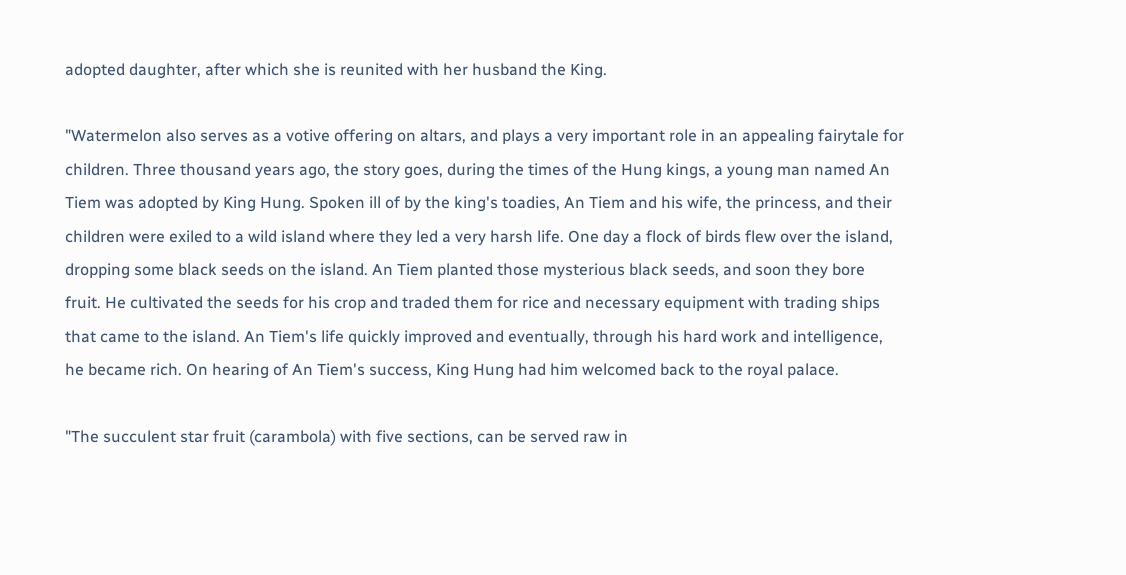adopted daughter, after which she is reunited with her husband the King.

"Watermelon also serves as a votive offering on altars, and plays a very important role in an appealing fairytale for children. Three thousand years ago, the story goes, during the times of the Hung kings, a young man named An Tiem was adopted by King Hung. Spoken ill of by the king's toadies, An Tiem and his wife, the princess, and their children were exiled to a wild island where they led a very harsh life. One day a flock of birds flew over the island, dropping some black seeds on the island. An Tiem planted those mysterious black seeds, and soon they bore fruit. He cultivated the seeds for his crop and traded them for rice and necessary equipment with trading ships that came to the island. An Tiem's life quickly improved and eventually, through his hard work and intelligence, he became rich. On hearing of An Tiem's success, King Hung had him welcomed back to the royal palace.

"The succulent star fruit (carambola) with five sections, can be served raw in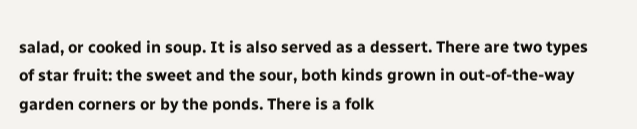salad, or cooked in soup. It is also served as a dessert. There are two types of star fruit: the sweet and the sour, both kinds grown in out-of-the-way garden corners or by the ponds. There is a folk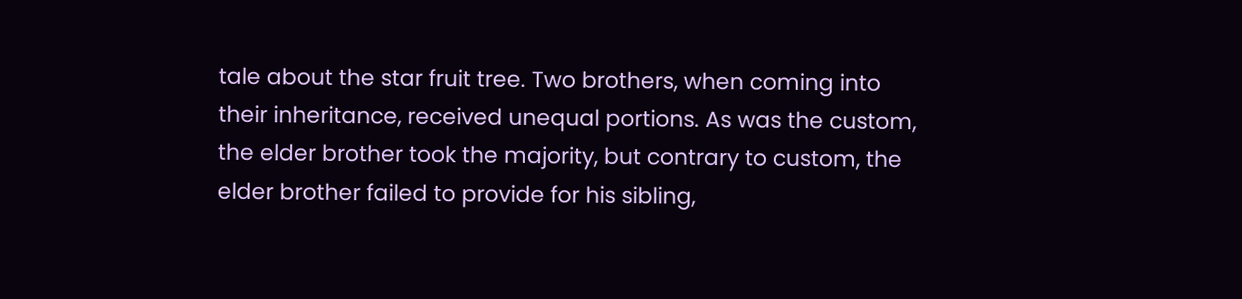tale about the star fruit tree. Two brothers, when coming into their inheritance, received unequal portions. As was the custom, the elder brother took the majority, but contrary to custom, the elder brother failed to provide for his sibling,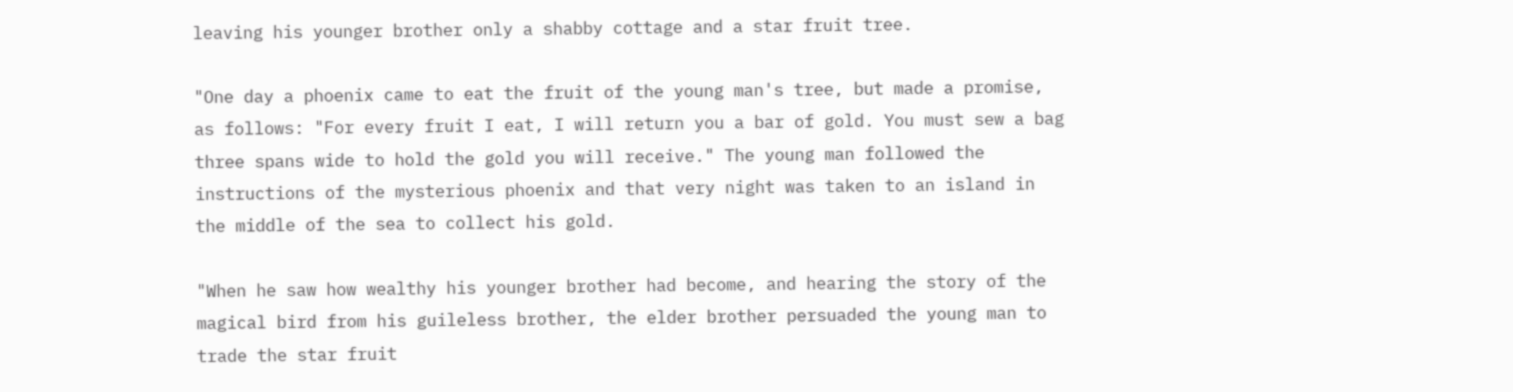leaving his younger brother only a shabby cottage and a star fruit tree.

"One day a phoenix came to eat the fruit of the young man's tree, but made a promise, as follows: "For every fruit I eat, I will return you a bar of gold. You must sew a bag three spans wide to hold the gold you will receive." The young man followed the instructions of the mysterious phoenix and that very night was taken to an island in the middle of the sea to collect his gold.

"When he saw how wealthy his younger brother had become, and hearing the story of the magical bird from his guileless brother, the elder brother persuaded the young man to trade the star fruit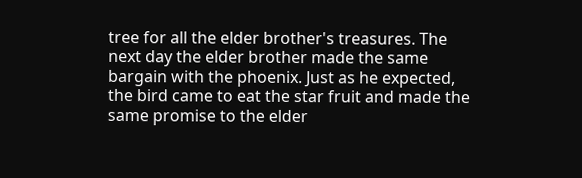tree for all the elder brother's treasures. The next day the elder brother made the same bargain with the phoenix. Just as he expected, the bird came to eat the star fruit and made the same promise to the elder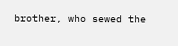brother, who sewed the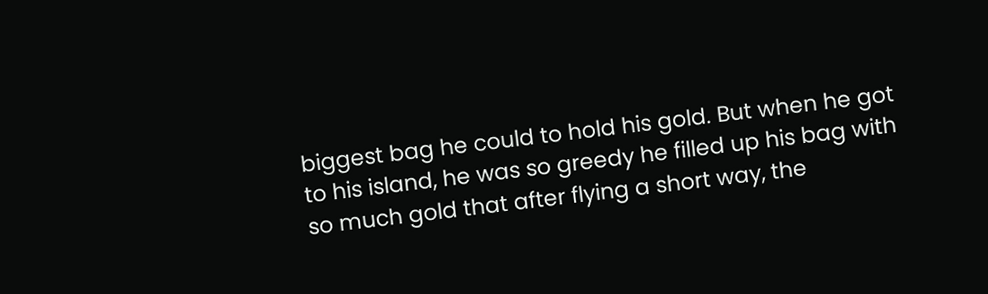biggest bag he could to hold his gold. But when he got to his island, he was so greedy he filled up his bag with so much gold that after flying a short way, the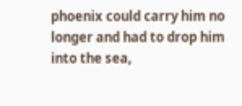phoenix could carry him no longer and had to drop him into the sea,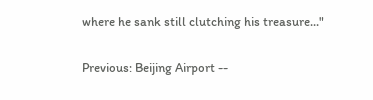where he sank still clutching his treasure..."

Previous: Beijing Airport --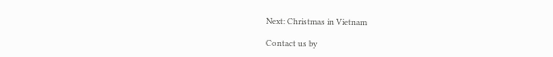Next: Christmas in Vietnam

Contact us by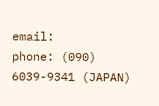email:
phone: (090) 6039-9341 (JAPAN)